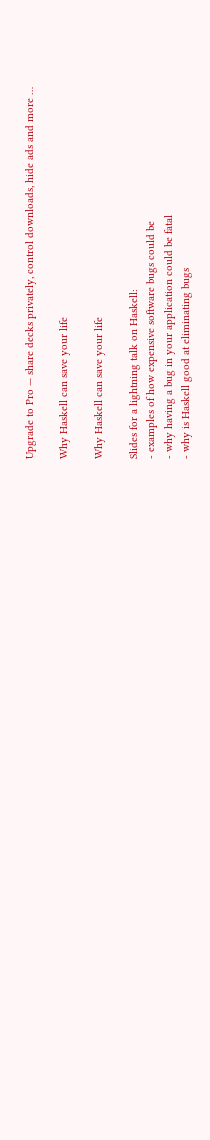Upgrade to Pro — share decks privately, control downloads, hide ads and more …

Why Haskell can save your life

Why Haskell can save your life

Slides for a lightning talk on Haskell:
- examples of how expensive software bugs could be
- why having a bug in your application could be fatal
- why is Haskell good at eliminating bugs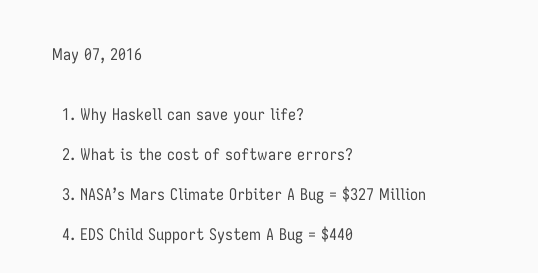May 07, 2016


  1. Why Haskell can save your life?

  2. What is the cost of software errors?

  3. NASA’s Mars Climate Orbiter A Bug = $327 Million

  4. EDS Child Support System A Bug = $440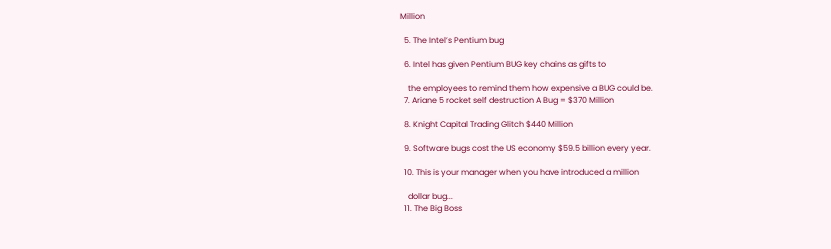Million

  5. The Intel’s Pentium bug

  6. Intel has given Pentium BUG key chains as gifts to

    the employees to remind them how expensive a BUG could be.
  7. Ariane 5 rocket self destruction A Bug = $370 Million

  8. Knight Capital Trading Glitch $440 Million

  9. Software bugs cost the US economy $59.5 billion every year.

  10. This is your manager when you have introduced a million

    dollar bug...
  11. The Big Boss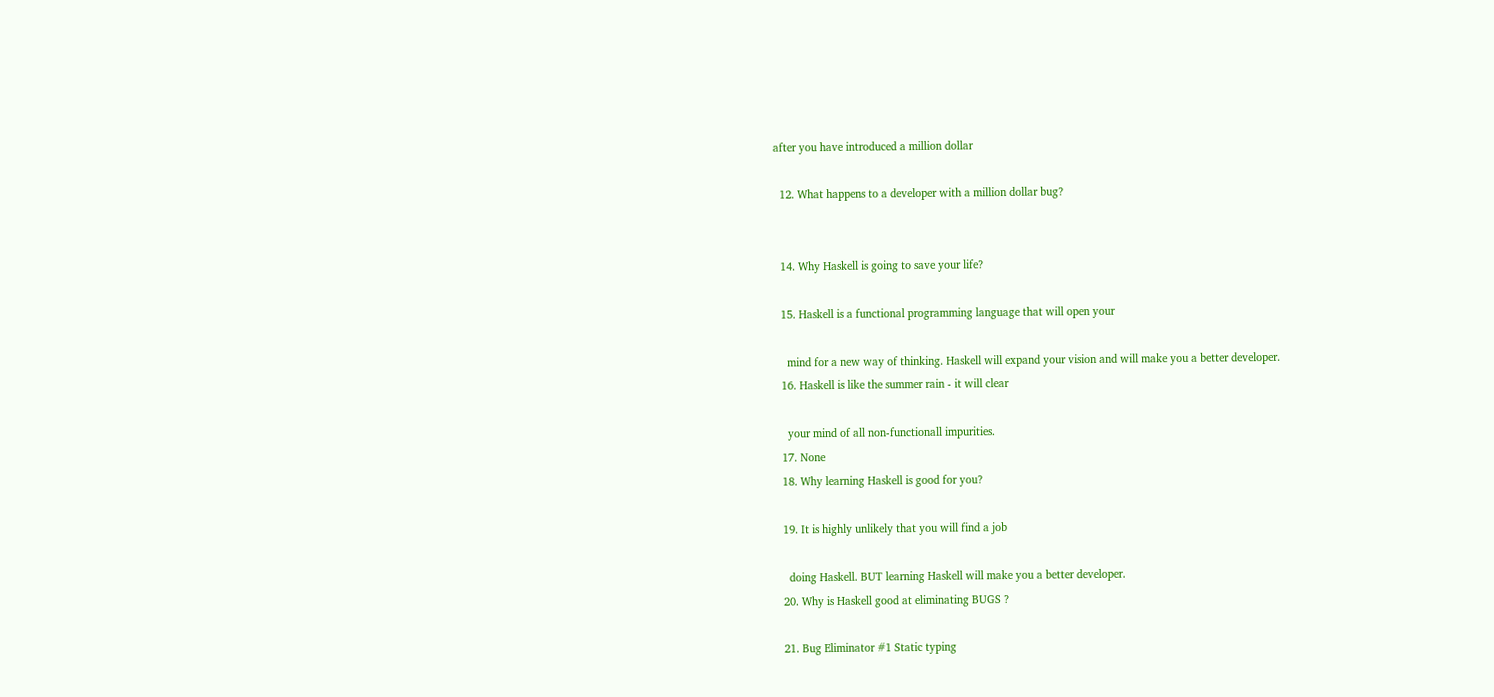after you have introduced a million dollar

  12. What happens to a developer with a million dollar bug?


  14. Why Haskell is going to save your life?

  15. Haskell is a functional programming language that will open your

    mind for a new way of thinking. Haskell will expand your vision and will make you a better developer.
  16. Haskell is like the summer rain - it will clear

    your mind of all non-functionall impurities.
  17. None
  18. Why learning Haskell is good for you?

  19. It is highly unlikely that you will find a job

    doing Haskell. BUT learning Haskell will make you a better developer.
  20. Why is Haskell good at eliminating BUGS ?

  21. Bug Eliminator #1 Static typing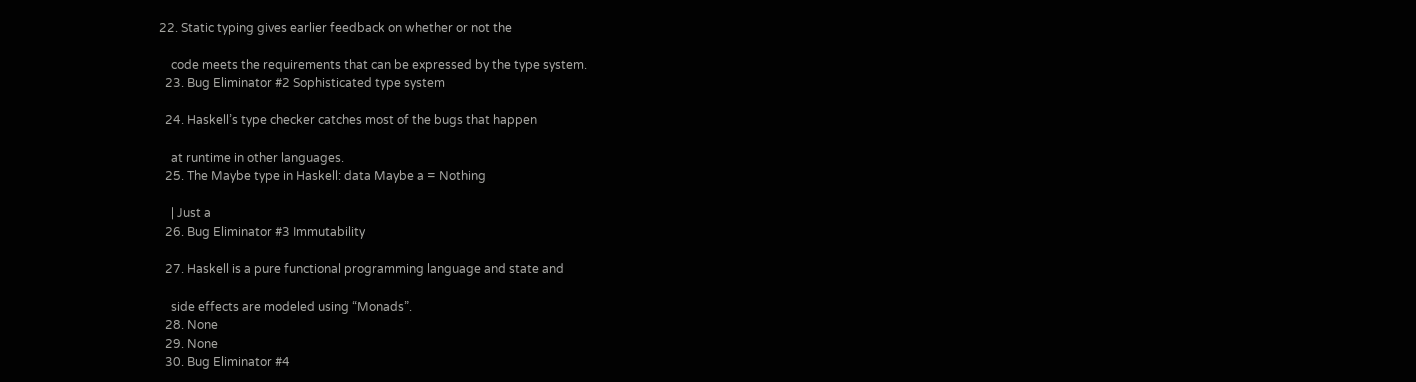22. Static typing gives earlier feedback on whether or not the

    code meets the requirements that can be expressed by the type system.
  23. Bug Eliminator #2 Sophisticated type system

  24. Haskell’s type checker catches most of the bugs that happen

    at runtime in other languages.
  25. The Maybe type in Haskell: data Maybe a = Nothing

    | Just a
  26. Bug Eliminator #3 Immutability

  27. Haskell is a pure functional programming language and state and

    side effects are modeled using “Monads”.
  28. None
  29. None
  30. Bug Eliminator #4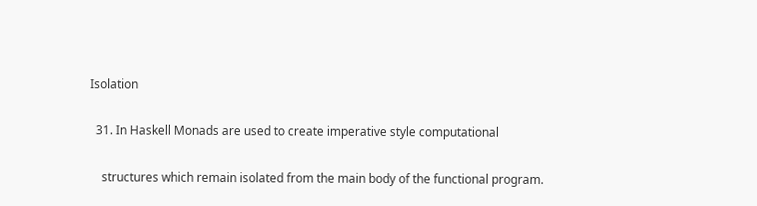Isolation

  31. In Haskell Monads are used to create imperative style computational

    structures which remain isolated from the main body of the functional program.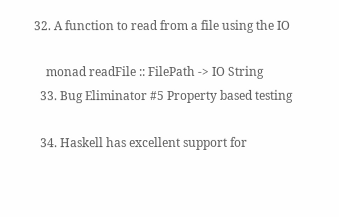32. A function to read from a file using the IO

    monad readFile :: FilePath -> IO String
  33. Bug Eliminator #5 Property based testing

  34. Haskell has excellent support for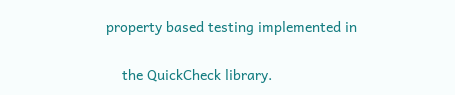property based testing implemented in

    the QuickCheck library.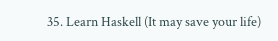35. Learn Haskell (It may save your life)